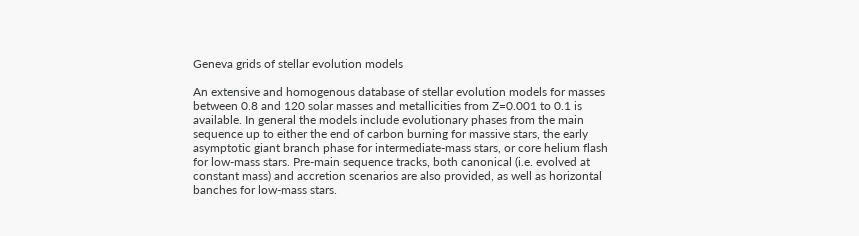Geneva grids of stellar evolution models

An extensive and homogenous database of stellar evolution models for masses between 0.8 and 120 solar masses and metallicities from Z=0.001 to 0.1 is available. In general the models include evolutionary phases from the main sequence up to either the end of carbon burning for massive stars, the early asymptotic giant branch phase for intermediate-mass stars, or core helium flash for low-mass stars. Pre-main sequence tracks, both canonical (i.e. evolved at constant mass) and accretion scenarios are also provided, as well as horizontal banches for low-mass stars.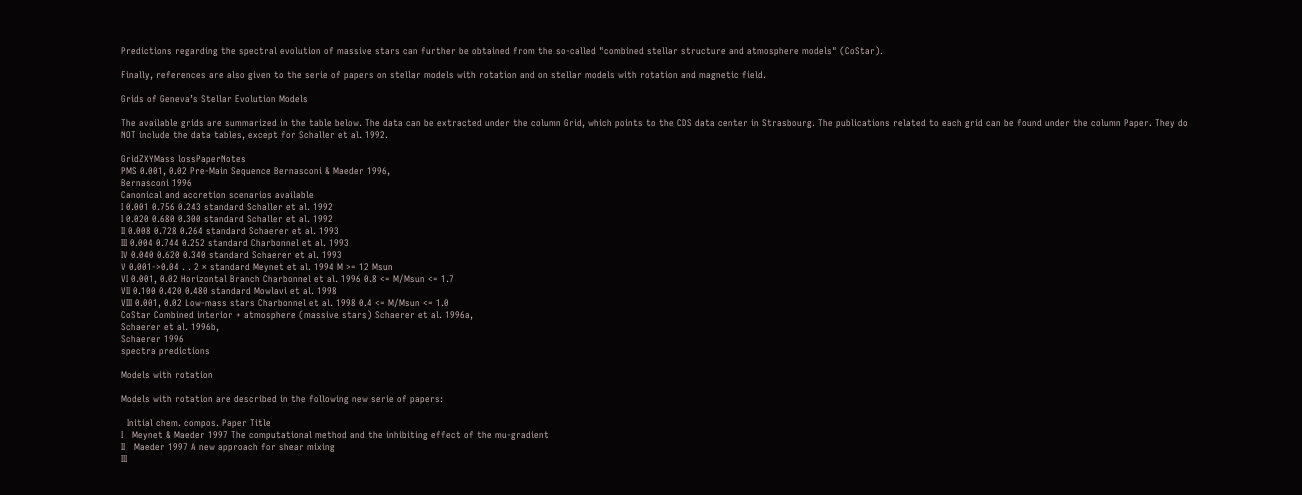Predictions regarding the spectral evolution of massive stars can further be obtained from the so-called "combined stellar structure and atmosphere models" (CoStar).

Finally, references are also given to the serie of papers on stellar models with rotation and on stellar models with rotation and magnetic field.

Grids of Geneva’s Stellar Evolution Models

The available grids are summarized in the table below. The data can be extracted under the column Grid, which points to the CDS data center in Strasbourg. The publications related to each grid can be found under the column Paper. They do NOT include the data tables, except for Schaller et al. 1992.

GridZXYMass lossPaperNotes
PMS 0.001, 0.02 Pre-Main Sequence Bernasconi & Maeder 1996,
Bernasconi 1996
Canonical and accretion scenarios available
I 0.001 0.756 0.243 standard Schaller et al. 1992
I 0.020 0.680 0.300 standard Schaller et al. 1992
II 0.008 0.728 0.264 standard Schaerer et al. 1993
III 0.004 0.744 0.252 standard Charbonnel et al. 1993
IV 0.040 0.620 0.340 standard Schaerer et al. 1993
V 0.001->0.04 . . 2 × standard Meynet et al. 1994 M >= 12 Msun
VI 0.001, 0.02 Horizontal Branch Charbonnel et al. 1996 0.8 <= M/Msun <= 1.7
VII 0.100 0.420 0.480 standard Mowlavi et al. 1998
VIII 0.001, 0.02 Low-mass stars Charbonnel et al. 1998 0.4 <= M/Msun <= 1.0
CoStar Combined interior + atmosphere (massive stars) Schaerer et al. 1996a,
Schaerer et al. 1996b,
Schaerer 1996
spectra predictions

Models with rotation

Models with rotation are described in the following new serie of papers:

  Initial chem. compos. Paper Title
I   Meynet & Maeder 1997 The computational method and the inhibiting effect of the mu-gradient
II   Maeder 1997 A new approach for shear mixing
III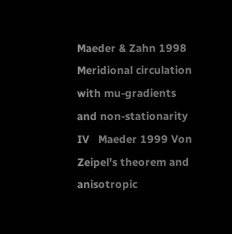Maeder & Zahn 1998 Meridional circulation with mu-gradients and non-stationarity
IV   Maeder 1999 Von Zeipel’s theorem and anisotropic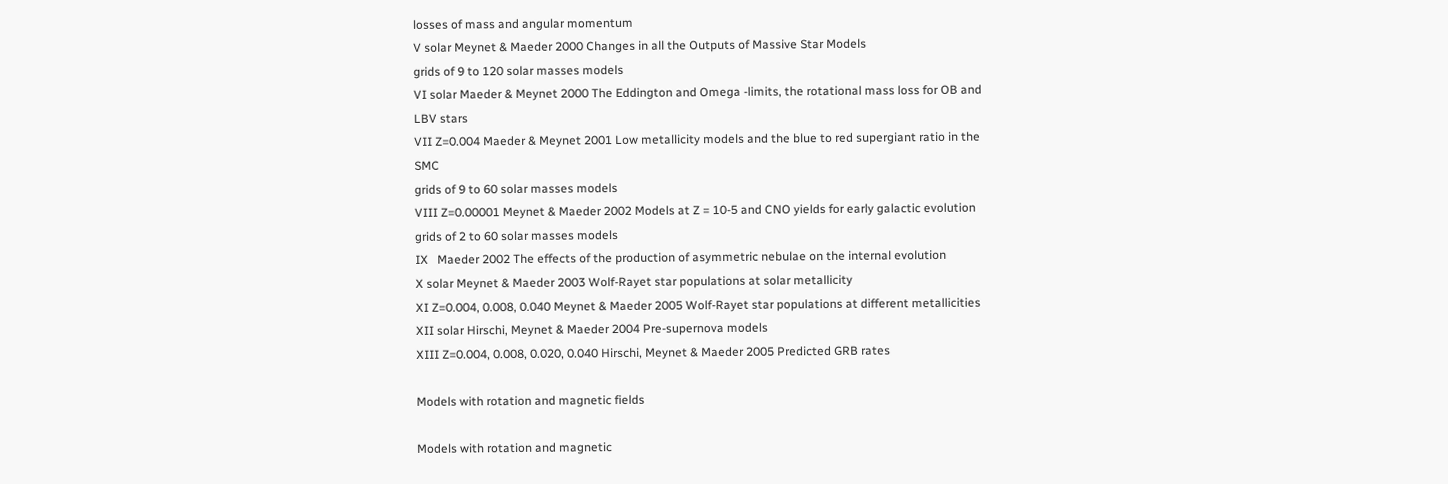losses of mass and angular momentum
V solar Meynet & Maeder 2000 Changes in all the Outputs of Massive Star Models
grids of 9 to 120 solar masses models
VI solar Maeder & Meynet 2000 The Eddington and Omega -limits, the rotational mass loss for OB and LBV stars
VII Z=0.004 Maeder & Meynet 2001 Low metallicity models and the blue to red supergiant ratio in the SMC
grids of 9 to 60 solar masses models
VIII Z=0.00001 Meynet & Maeder 2002 Models at Z = 10-5 and CNO yields for early galactic evolution
grids of 2 to 60 solar masses models
IX   Maeder 2002 The effects of the production of asymmetric nebulae on the internal evolution
X solar Meynet & Maeder 2003 Wolf-Rayet star populations at solar metallicity
XI Z=0.004, 0.008, 0.040 Meynet & Maeder 2005 Wolf-Rayet star populations at different metallicities
XII solar Hirschi, Meynet & Maeder 2004 Pre-supernova models
XIII Z=0.004, 0.008, 0.020, 0.040 Hirschi, Meynet & Maeder 2005 Predicted GRB rates

Models with rotation and magnetic fields

Models with rotation and magnetic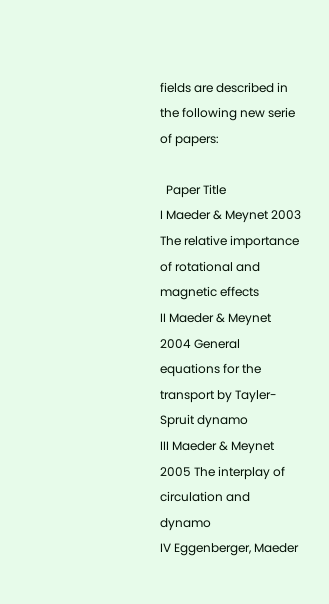fields are described in the following new serie of papers:

  Paper Title
I Maeder & Meynet 2003 The relative importance of rotational and magnetic effects
II Maeder & Meynet 2004 General equations for the transport by Tayler-Spruit dynamo
III Maeder & Meynet 2005 The interplay of circulation and dynamo
IV Eggenberger, Maeder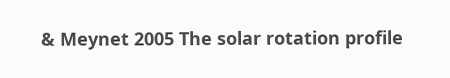& Meynet 2005 The solar rotation profile